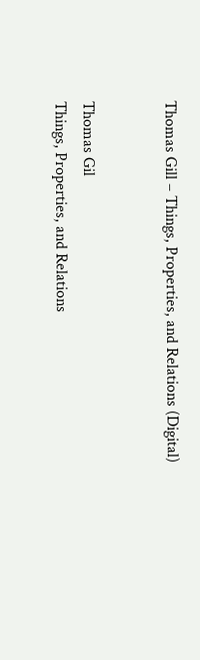Thomas Gill – Things, Properties, and Relations (Digital)


Thomas Gil
Things, Properties, and Relations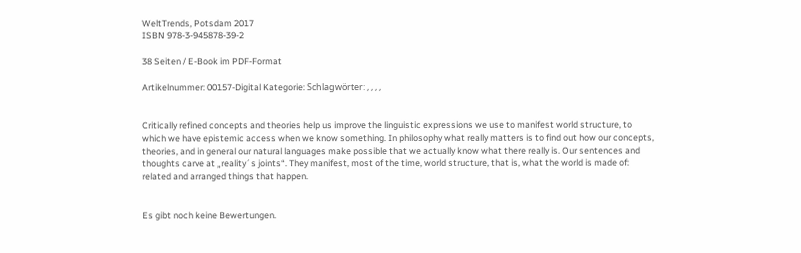WeltTrends, Potsdam 2017
ISBN 978-3-945878-39-2

38 Seiten / E-Book im PDF-Format

Artikelnummer: 00157-Digital Kategorie: Schlagwörter: , , , ,


Critically refined concepts and theories help us improve the linguistic expressions we use to manifest world structure, to which we have epistemic access when we know something. In philosophy what really matters is to find out how our concepts, theories, and in general our natural languages make possible that we actually know what there really is. Our sentences and thoughts carve at „reality´s joints“. They manifest, most of the time, world structure, that is, what the world is made of: related and arranged things that happen.


Es gibt noch keine Bewertungen.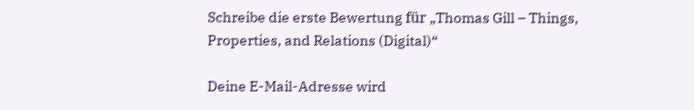Schreibe die erste Bewertung für „Thomas Gill – Things, Properties, and Relations (Digital)“

Deine E-Mail-Adresse wird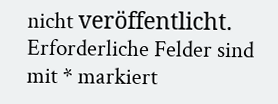nicht veröffentlicht. Erforderliche Felder sind mit * markiert